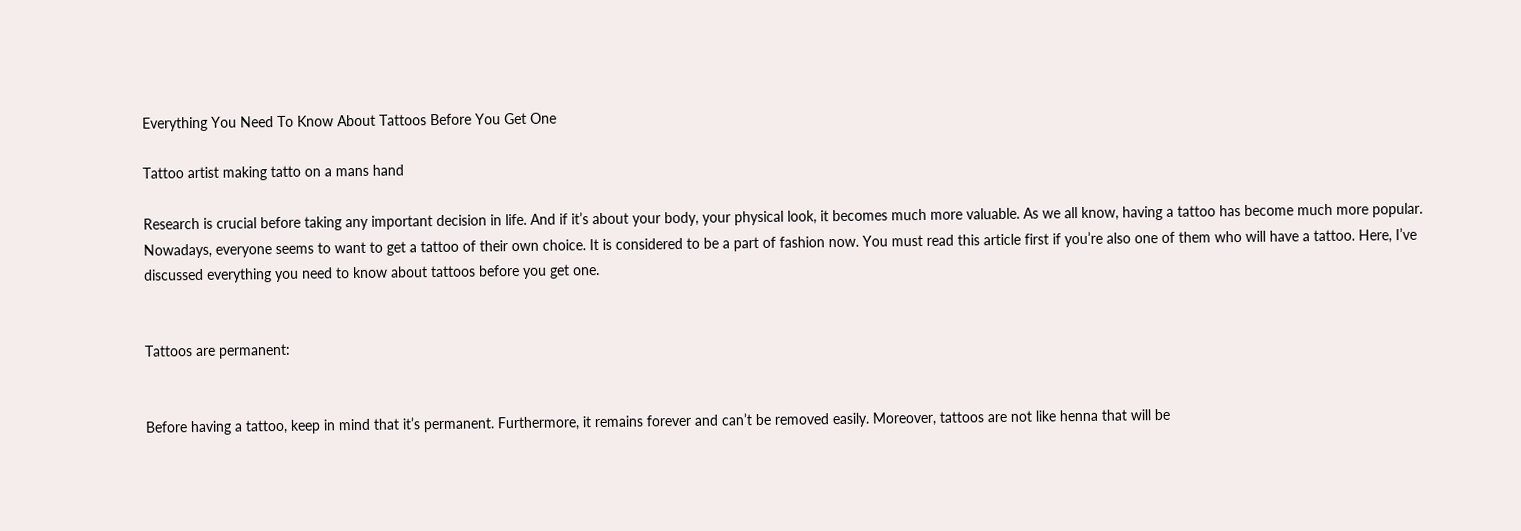Everything You Need To Know About Tattoos Before You Get One

Tattoo artist making tatto on a mans hand

Research is crucial before taking any important decision in life. And if it’s about your body, your physical look, it becomes much more valuable. As we all know, having a tattoo has become much more popular. Nowadays, everyone seems to want to get a tattoo of their own choice. It is considered to be a part of fashion now. You must read this article first if you’re also one of them who will have a tattoo. Here, I’ve discussed everything you need to know about tattoos before you get one.


Tattoos are permanent:


Before having a tattoo, keep in mind that it’s permanent. Furthermore, it remains forever and can’t be removed easily. Moreover, tattoos are not like henna that will be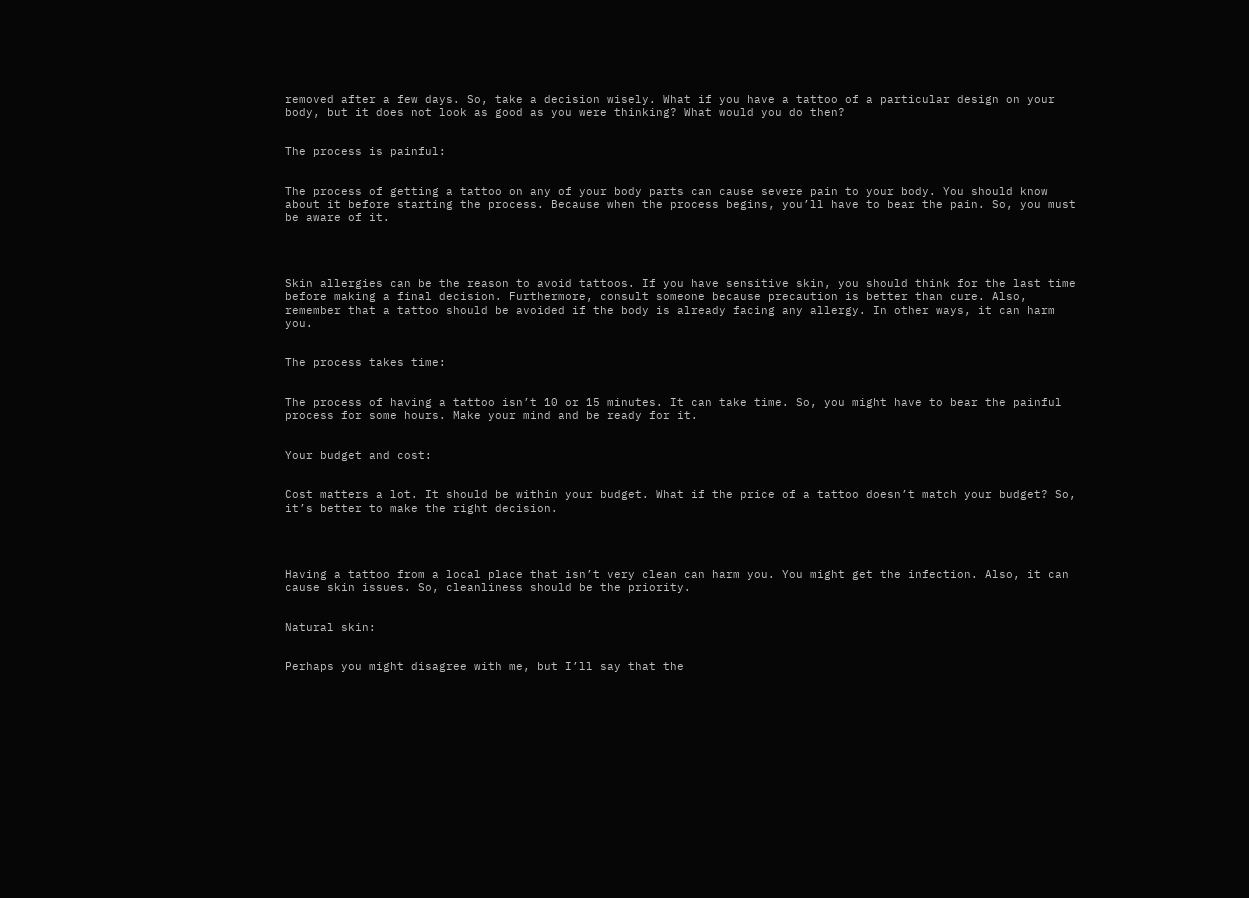removed after a few days. So, take a decision wisely. What if you have a tattoo of a particular design on your body, but it does not look as good as you were thinking? What would you do then?


The process is painful:


The process of getting a tattoo on any of your body parts can cause severe pain to your body. You should know about it before starting the process. Because when the process begins, you’ll have to bear the pain. So, you must be aware of it.




Skin allergies can be the reason to avoid tattoos. If you have sensitive skin, you should think for the last time before making a final decision. Furthermore, consult someone because precaution is better than cure. Also, remember that a tattoo should be avoided if the body is already facing any allergy. In other ways, it can harm you.


The process takes time:


The process of having a tattoo isn’t 10 or 15 minutes. It can take time. So, you might have to bear the painful process for some hours. Make your mind and be ready for it.


Your budget and cost:


Cost matters a lot. It should be within your budget. What if the price of a tattoo doesn’t match your budget? So, it’s better to make the right decision.




Having a tattoo from a local place that isn’t very clean can harm you. You might get the infection. Also, it can cause skin issues. So, cleanliness should be the priority.


Natural skin:


Perhaps you might disagree with me, but I’ll say that the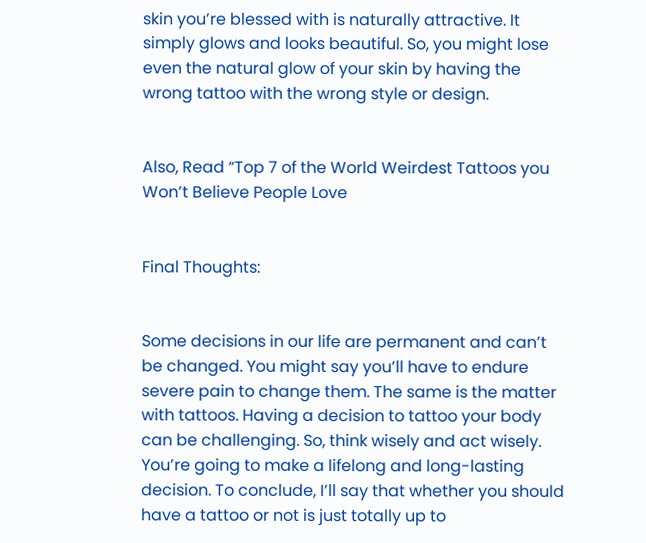skin you’re blessed with is naturally attractive. It simply glows and looks beautiful. So, you might lose even the natural glow of your skin by having the wrong tattoo with the wrong style or design.


Also, Read “Top 7 of the World Weirdest Tattoos you Won’t Believe People Love


Final Thoughts:


Some decisions in our life are permanent and can’t be changed. You might say you’ll have to endure severe pain to change them. The same is the matter with tattoos. Having a decision to tattoo your body can be challenging. So, think wisely and act wisely. You’re going to make a lifelong and long-lasting decision. To conclude, I’ll say that whether you should have a tattoo or not is just totally up to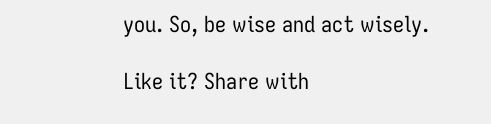you. So, be wise and act wisely.

Like it? Share with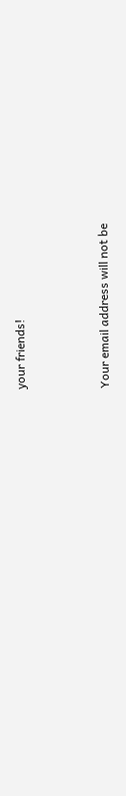your friends!



Your email address will not be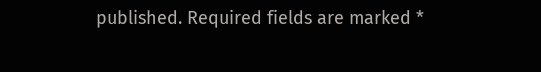published. Required fields are marked *